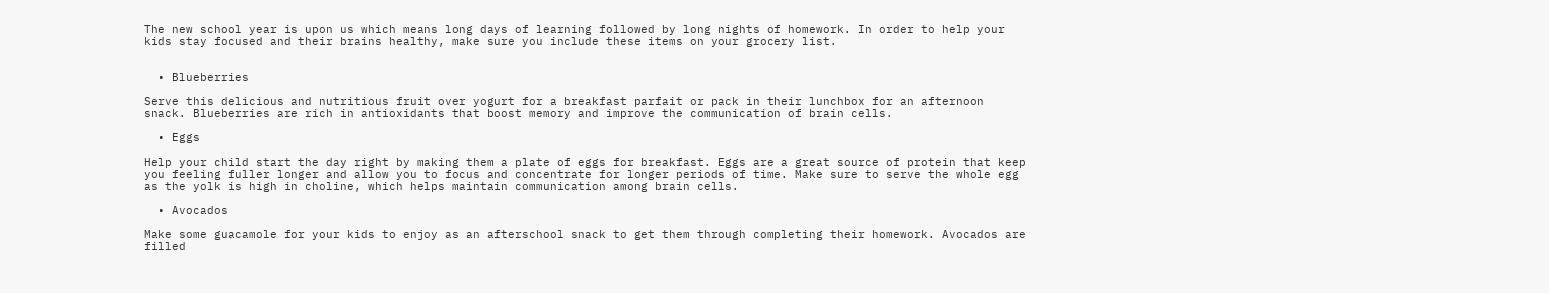The new school year is upon us which means long days of learning followed by long nights of homework. In order to help your kids stay focused and their brains healthy, make sure you include these items on your grocery list.


  • Blueberries

Serve this delicious and nutritious fruit over yogurt for a breakfast parfait or pack in their lunchbox for an afternoon snack. Blueberries are rich in antioxidants that boost memory and improve the communication of brain cells.

  • Eggs

Help your child start the day right by making them a plate of eggs for breakfast. Eggs are a great source of protein that keep you feeling fuller longer and allow you to focus and concentrate for longer periods of time. Make sure to serve the whole egg as the yolk is high in choline, which helps maintain communication among brain cells.

  • Avocados

Make some guacamole for your kids to enjoy as an afterschool snack to get them through completing their homework. Avocados are filled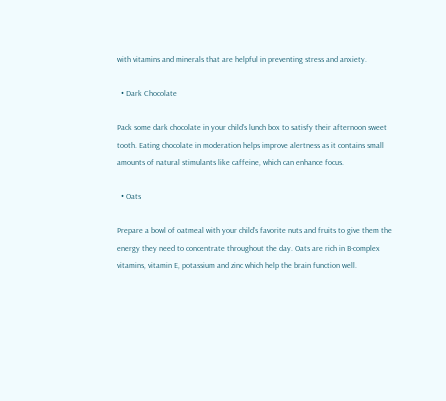with vitamins and minerals that are helpful in preventing stress and anxiety.

  • Dark Chocolate

Pack some dark chocolate in your child’s lunch box to satisfy their afternoon sweet tooth. Eating chocolate in moderation helps improve alertness as it contains small amounts of natural stimulants like caffeine, which can enhance focus.

  • Oats

Prepare a bowl of oatmeal with your child’s favorite nuts and fruits to give them the energy they need to concentrate throughout the day. Oats are rich in B-complex vitamins, vitamin E, potassium and zinc which help the brain function well.